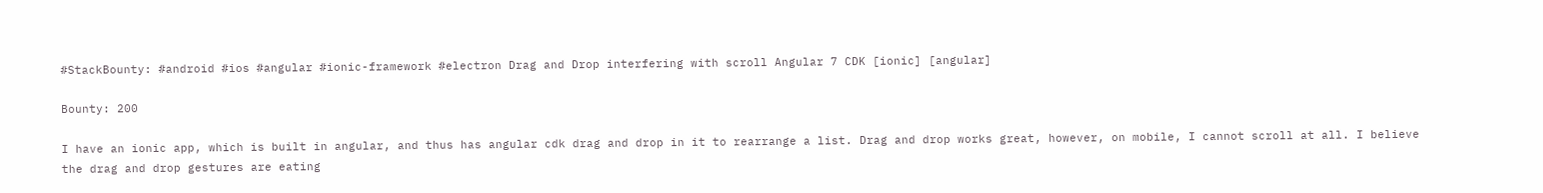#StackBounty: #android #ios #angular #ionic-framework #electron Drag and Drop interfering with scroll Angular 7 CDK [ionic] [angular]

Bounty: 200

I have an ionic app, which is built in angular, and thus has angular cdk drag and drop in it to rearrange a list. Drag and drop works great, however, on mobile, I cannot scroll at all. I believe the drag and drop gestures are eating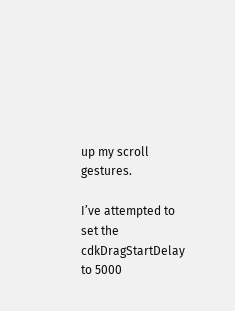up my scroll gestures.

I’ve attempted to set the cdkDragStartDelay to 5000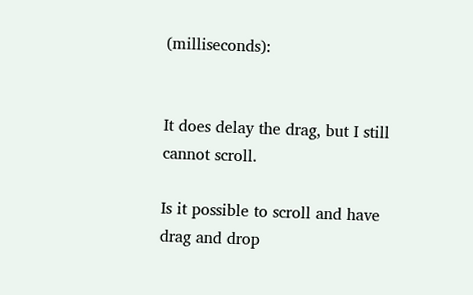(milliseconds):


It does delay the drag, but I still cannot scroll.

Is it possible to scroll and have drag and drop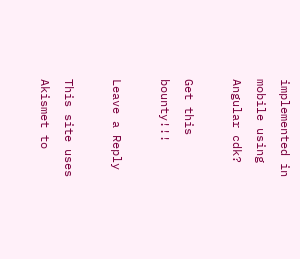implemented in mobile using Angular cdk?

Get this bounty!!!

Leave a Reply

This site uses Akismet to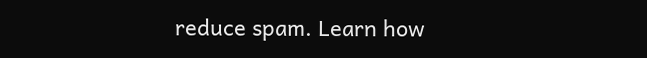reduce spam. Learn how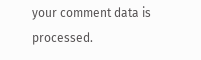your comment data is processed.